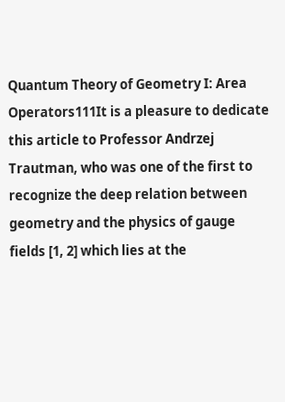Quantum Theory of Geometry I: Area Operators111It is a pleasure to dedicate this article to Professor Andrzej Trautman, who was one of the first to recognize the deep relation between geometry and the physics of gauge fields [1, 2] which lies at the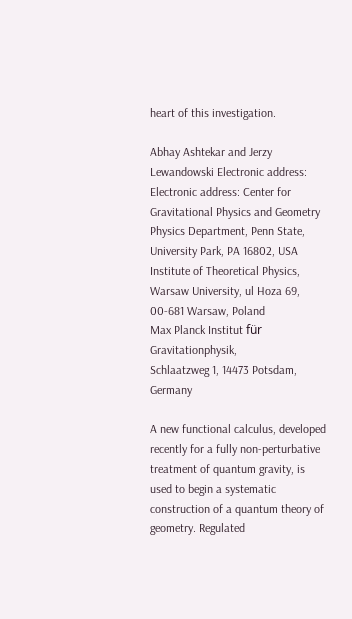heart of this investigation.

Abhay Ashtekar and Jerzy Lewandowski Electronic address: Electronic address: Center for Gravitational Physics and Geometry
Physics Department, Penn State, University Park, PA 16802, USA
Institute of Theoretical Physics,
Warsaw University, ul Hoza 69, 00-681 Warsaw, Poland
Max Planck Institut für Gravitationphysik,
Schlaatzweg 1, 14473 Potsdam, Germany

A new functional calculus, developed recently for a fully non-perturbative treatment of quantum gravity, is used to begin a systematic construction of a quantum theory of geometry. Regulated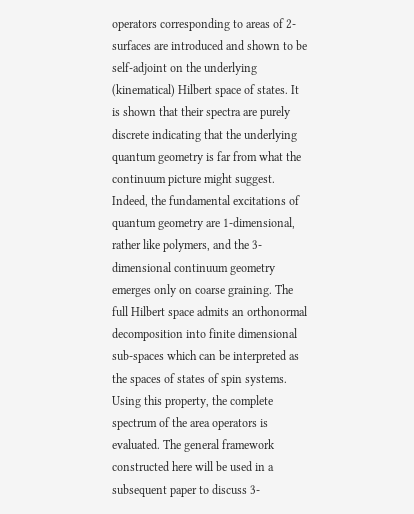operators corresponding to areas of 2-surfaces are introduced and shown to be self-adjoint on the underlying (kinematical) Hilbert space of states. It is shown that their spectra are purely discrete indicating that the underlying quantum geometry is far from what the continuum picture might suggest. Indeed, the fundamental excitations of quantum geometry are 1-dimensional, rather like polymers, and the 3-dimensional continuum geometry emerges only on coarse graining. The full Hilbert space admits an orthonormal decomposition into finite dimensional sub-spaces which can be interpreted as the spaces of states of spin systems. Using this property, the complete spectrum of the area operators is evaluated. The general framework constructed here will be used in a subsequent paper to discuss 3-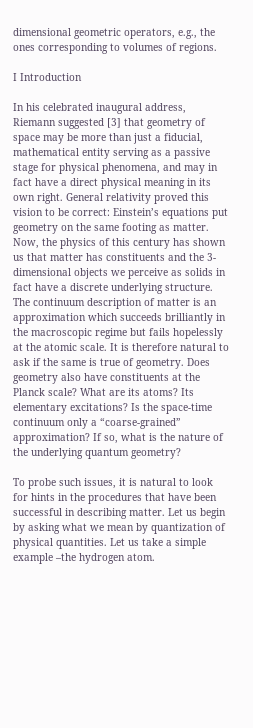dimensional geometric operators, e.g., the ones corresponding to volumes of regions.

I Introduction

In his celebrated inaugural address, Riemann suggested [3] that geometry of space may be more than just a fiducial, mathematical entity serving as a passive stage for physical phenomena, and may in fact have a direct physical meaning in its own right. General relativity proved this vision to be correct: Einstein’s equations put geometry on the same footing as matter. Now, the physics of this century has shown us that matter has constituents and the 3-dimensional objects we perceive as solids in fact have a discrete underlying structure. The continuum description of matter is an approximation which succeeds brilliantly in the macroscopic regime but fails hopelessly at the atomic scale. It is therefore natural to ask if the same is true of geometry. Does geometry also have constituents at the Planck scale? What are its atoms? Its elementary excitations? Is the space-time continuum only a “coarse-grained” approximation? If so, what is the nature of the underlying quantum geometry?

To probe such issues, it is natural to look for hints in the procedures that have been successful in describing matter. Let us begin by asking what we mean by quantization of physical quantities. Let us take a simple example –the hydrogen atom.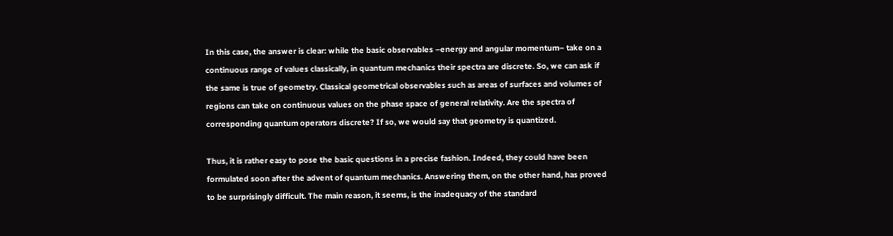In this case, the answer is clear: while the basic observables –energy and angular momentum– take on a continuous range of values classically, in quantum mechanics their spectra are discrete. So, we can ask if the same is true of geometry. Classical geometrical observables such as areas of surfaces and volumes of regions can take on continuous values on the phase space of general relativity. Are the spectra of corresponding quantum operators discrete? If so, we would say that geometry is quantized.

Thus, it is rather easy to pose the basic questions in a precise fashion. Indeed, they could have been formulated soon after the advent of quantum mechanics. Answering them, on the other hand, has proved to be surprisingly difficult. The main reason, it seems, is the inadequacy of the standard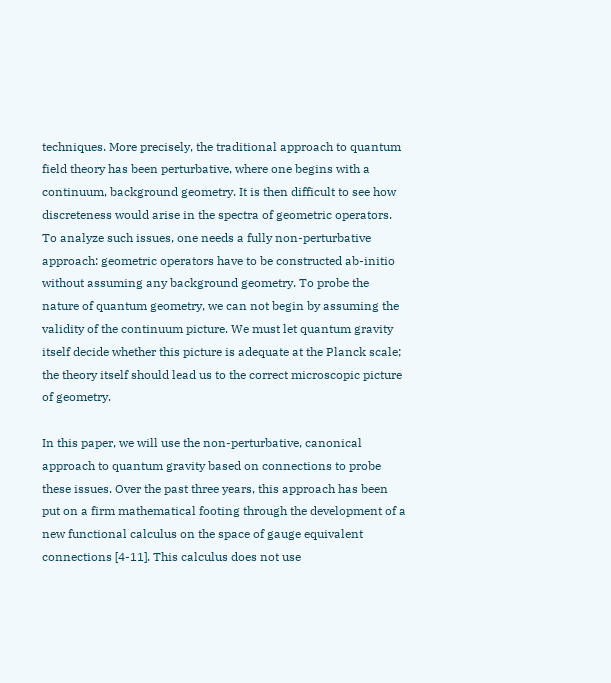techniques. More precisely, the traditional approach to quantum field theory has been perturbative, where one begins with a continuum, background geometry. It is then difficult to see how discreteness would arise in the spectra of geometric operators. To analyze such issues, one needs a fully non-perturbative approach: geometric operators have to be constructed ab-initio without assuming any background geometry. To probe the nature of quantum geometry, we can not begin by assuming the validity of the continuum picture. We must let quantum gravity itself decide whether this picture is adequate at the Planck scale; the theory itself should lead us to the correct microscopic picture of geometry.

In this paper, we will use the non-perturbative, canonical approach to quantum gravity based on connections to probe these issues. Over the past three years, this approach has been put on a firm mathematical footing through the development of a new functional calculus on the space of gauge equivalent connections [4-11]. This calculus does not use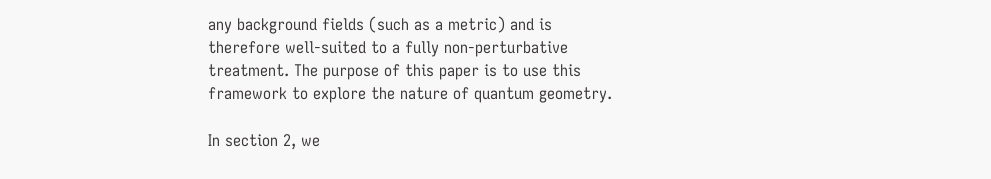any background fields (such as a metric) and is therefore well-suited to a fully non-perturbative treatment. The purpose of this paper is to use this framework to explore the nature of quantum geometry.

In section 2, we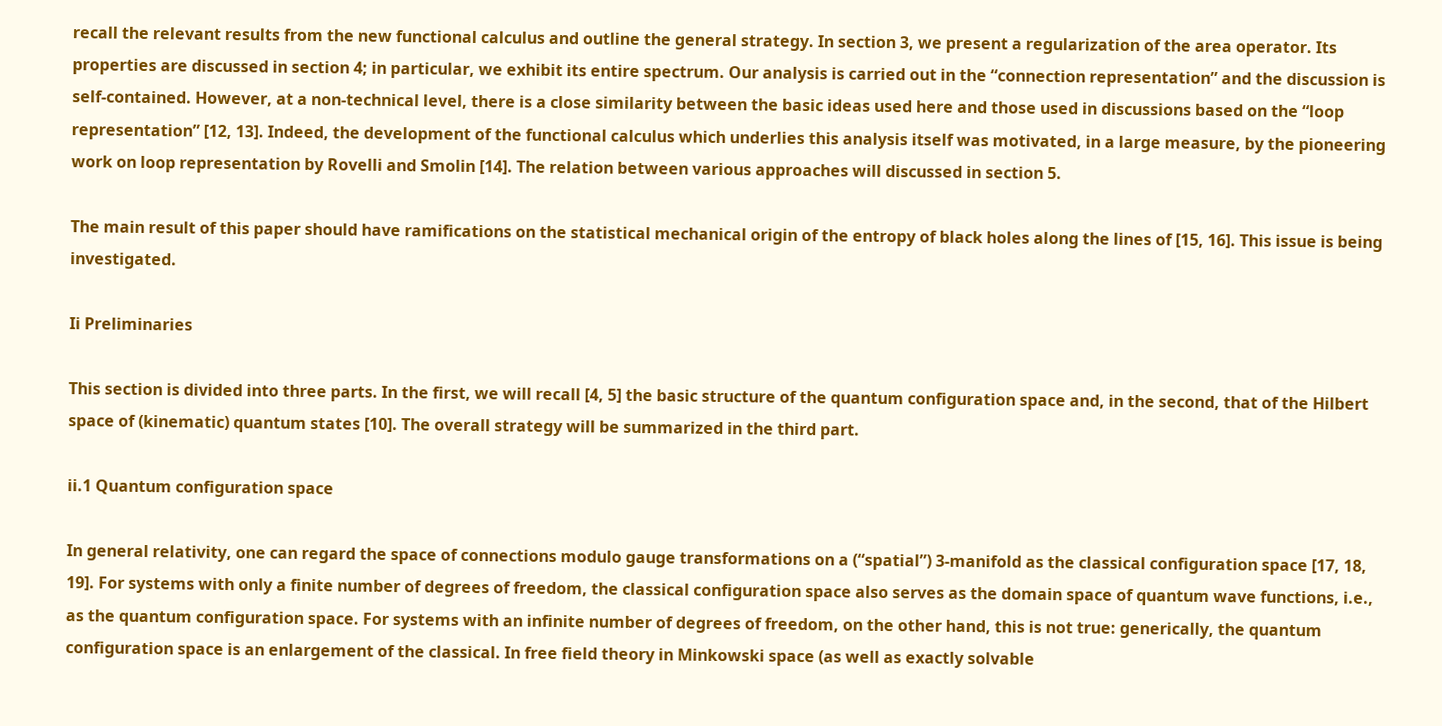recall the relevant results from the new functional calculus and outline the general strategy. In section 3, we present a regularization of the area operator. Its properties are discussed in section 4; in particular, we exhibit its entire spectrum. Our analysis is carried out in the “connection representation” and the discussion is self-contained. However, at a non-technical level, there is a close similarity between the basic ideas used here and those used in discussions based on the “loop representation” [12, 13]. Indeed, the development of the functional calculus which underlies this analysis itself was motivated, in a large measure, by the pioneering work on loop representation by Rovelli and Smolin [14]. The relation between various approaches will discussed in section 5.

The main result of this paper should have ramifications on the statistical mechanical origin of the entropy of black holes along the lines of [15, 16]. This issue is being investigated.

Ii Preliminaries

This section is divided into three parts. In the first, we will recall [4, 5] the basic structure of the quantum configuration space and, in the second, that of the Hilbert space of (kinematic) quantum states [10]. The overall strategy will be summarized in the third part.

ii.1 Quantum configuration space

In general relativity, one can regard the space of connections modulo gauge transformations on a (“spatial”) 3-manifold as the classical configuration space [17, 18, 19]. For systems with only a finite number of degrees of freedom, the classical configuration space also serves as the domain space of quantum wave functions, i.e., as the quantum configuration space. For systems with an infinite number of degrees of freedom, on the other hand, this is not true: generically, the quantum configuration space is an enlargement of the classical. In free field theory in Minkowski space (as well as exactly solvable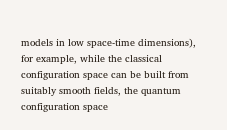models in low space-time dimensions), for example, while the classical configuration space can be built from suitably smooth fields, the quantum configuration space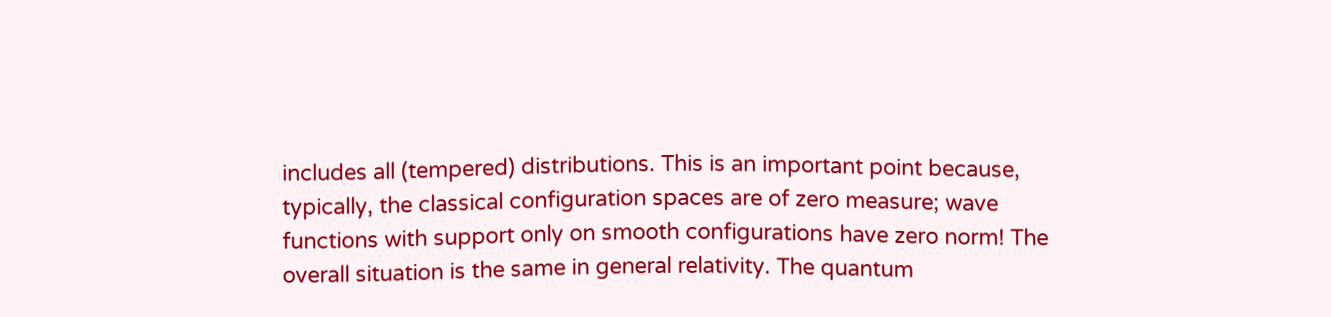includes all (tempered) distributions. This is an important point because, typically, the classical configuration spaces are of zero measure; wave functions with support only on smooth configurations have zero norm! The overall situation is the same in general relativity. The quantum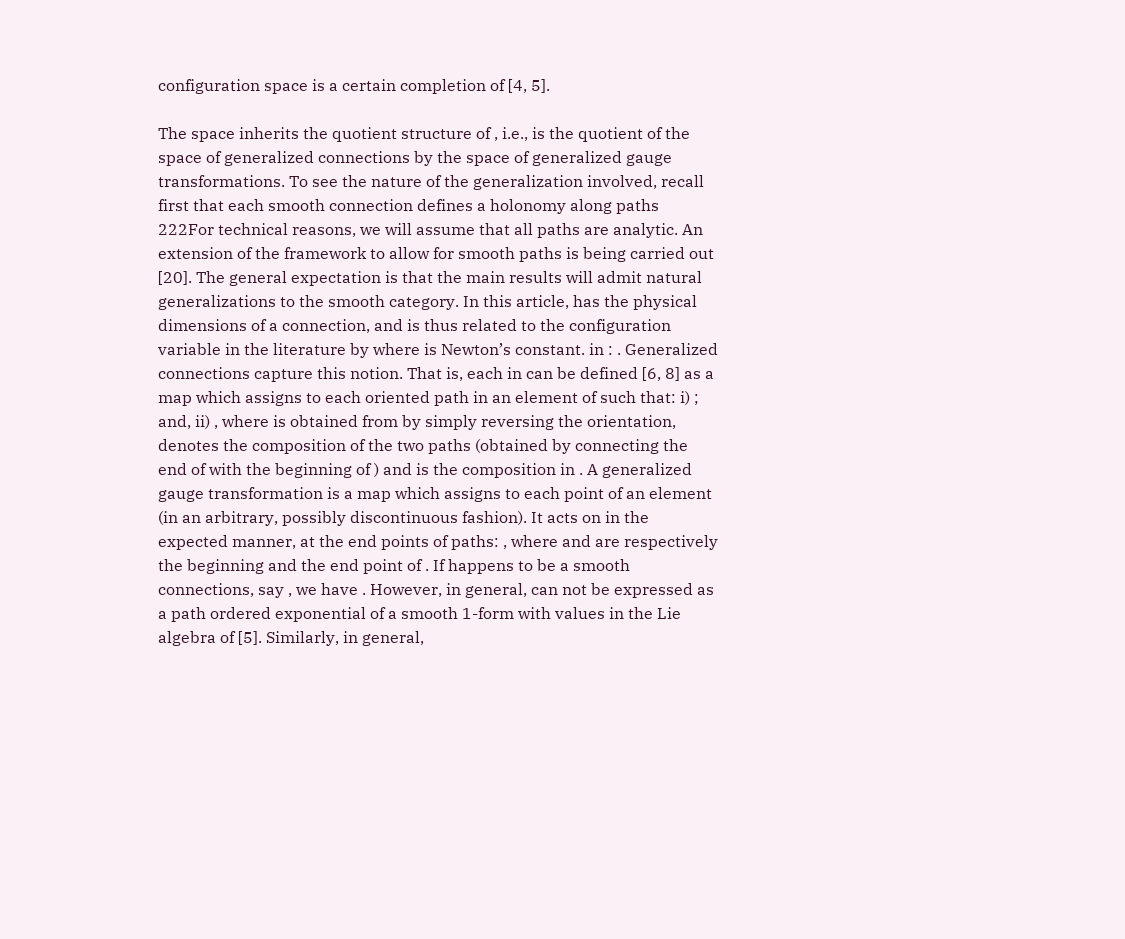configuration space is a certain completion of [4, 5].

The space inherits the quotient structure of , i.e., is the quotient of the space of generalized connections by the space of generalized gauge transformations. To see the nature of the generalization involved, recall first that each smooth connection defines a holonomy along paths 222For technical reasons, we will assume that all paths are analytic. An extension of the framework to allow for smooth paths is being carried out [20]. The general expectation is that the main results will admit natural generalizations to the smooth category. In this article, has the physical dimensions of a connection, and is thus related to the configuration variable in the literature by where is Newton’s constant. in : . Generalized connections capture this notion. That is, each in can be defined [6, 8] as a map which assigns to each oriented path in an element of such that: i) ; and, ii) , where is obtained from by simply reversing the orientation, denotes the composition of the two paths (obtained by connecting the end of with the beginning of ) and is the composition in . A generalized gauge transformation is a map which assigns to each point of an element (in an arbitrary, possibly discontinuous fashion). It acts on in the expected manner, at the end points of paths: , where and are respectively the beginning and the end point of . If happens to be a smooth connections, say , we have . However, in general, can not be expressed as a path ordered exponential of a smooth 1-form with values in the Lie algebra of [5]. Similarly, in general,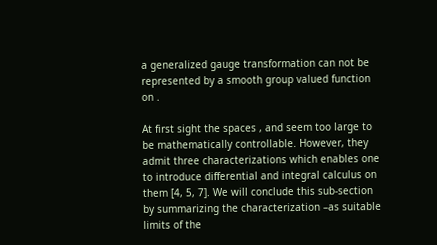a generalized gauge transformation can not be represented by a smooth group valued function on .

At first sight the spaces , and seem too large to be mathematically controllable. However, they admit three characterizations which enables one to introduce differential and integral calculus on them [4, 5, 7]. We will conclude this sub-section by summarizing the characterization –as suitable limits of the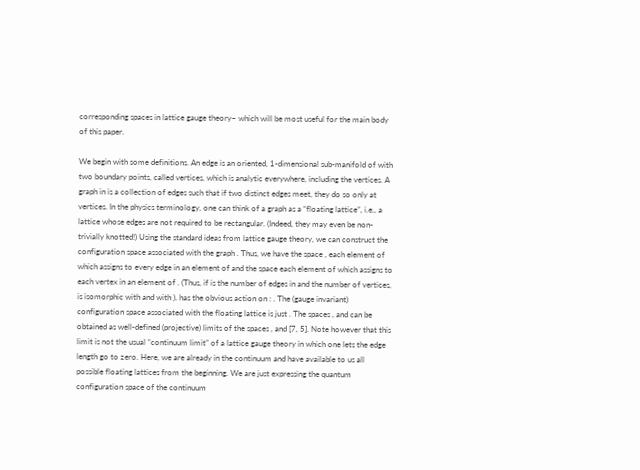corresponding spaces in lattice gauge theory– which will be most useful for the main body of this paper.

We begin with some definitions. An edge is an oriented, 1-dimensional sub-manifold of with two boundary points, called vertices, which is analytic everywhere, including the vertices. A graph in is a collection of edges such that if two distinct edges meet, they do so only at vertices. In the physics terminology, one can think of a graph as a “floating lattice”, i.e., a lattice whose edges are not required to be rectangular. (Indeed, they may even be non-trivially knotted!) Using the standard ideas from lattice gauge theory, we can construct the configuration space associated with the graph . Thus, we have the space , each element of which assigns to every edge in an element of and the space each element of which assigns to each vertex in an element of . (Thus, if is the number of edges in and the number of vertices, is isomorphic with and with ). has the obvious action on : . The (gauge invariant) configuration space associated with the floating lattice is just . The spaces , and can be obtained as well-defined (projective) limits of the spaces , and [7, 5]. Note however that this limit is not the usual “continuum limit” of a lattice gauge theory in which one lets the edge length go to zero. Here, we are already in the continuum and have available to us all possible floating lattices from the beginning. We are just expressing the quantum configuration space of the continuum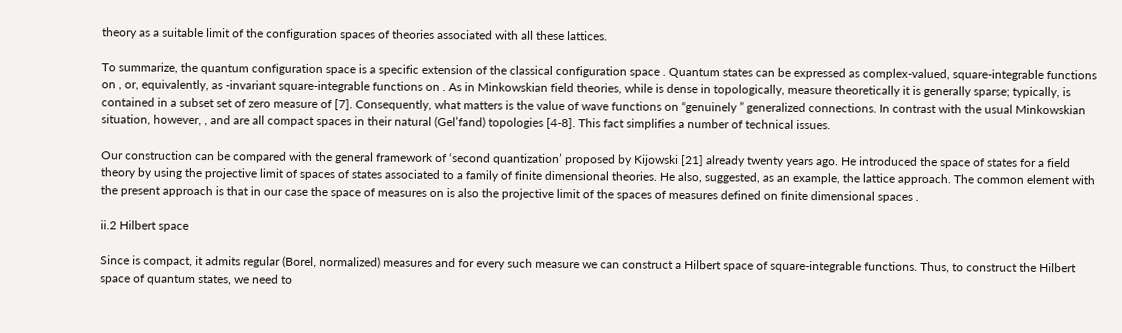theory as a suitable limit of the configuration spaces of theories associated with all these lattices.

To summarize, the quantum configuration space is a specific extension of the classical configuration space . Quantum states can be expressed as complex-valued, square-integrable functions on , or, equivalently, as -invariant square-integrable functions on . As in Minkowskian field theories, while is dense in topologically, measure theoretically it is generally sparse; typically, is contained in a subset set of zero measure of [7]. Consequently, what matters is the value of wave functions on “genuinely ” generalized connections. In contrast with the usual Minkowskian situation, however, , and are all compact spaces in their natural (Gel’fand) topologies [4-8]. This fact simplifies a number of technical issues.

Our construction can be compared with the general framework of ‘second quantization’ proposed by Kijowski [21] already twenty years ago. He introduced the space of states for a field theory by using the projective limit of spaces of states associated to a family of finite dimensional theories. He also, suggested, as an example, the lattice approach. The common element with the present approach is that in our case the space of measures on is also the projective limit of the spaces of measures defined on finite dimensional spaces .

ii.2 Hilbert space

Since is compact, it admits regular (Borel, normalized) measures and for every such measure we can construct a Hilbert space of square-integrable functions. Thus, to construct the Hilbert space of quantum states, we need to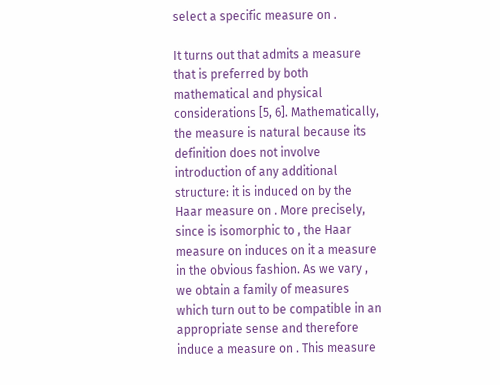select a specific measure on .

It turns out that admits a measure that is preferred by both mathematical and physical considerations [5, 6]. Mathematically, the measure is natural because its definition does not involve introduction of any additional structure: it is induced on by the Haar measure on . More precisely, since is isomorphic to , the Haar measure on induces on it a measure in the obvious fashion. As we vary , we obtain a family of measures which turn out to be compatible in an appropriate sense and therefore induce a measure on . This measure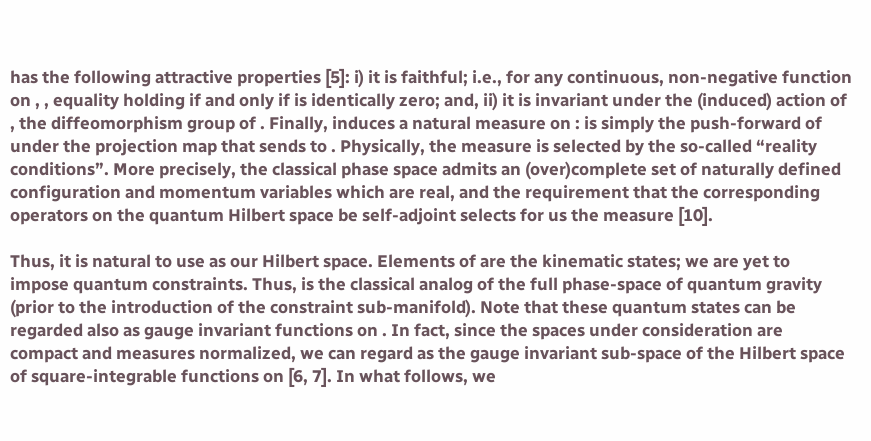has the following attractive properties [5]: i) it is faithful; i.e., for any continuous, non-negative function on , , equality holding if and only if is identically zero; and, ii) it is invariant under the (induced) action of , the diffeomorphism group of . Finally, induces a natural measure on : is simply the push-forward of under the projection map that sends to . Physically, the measure is selected by the so-called “reality conditions”. More precisely, the classical phase space admits an (over)complete set of naturally defined configuration and momentum variables which are real, and the requirement that the corresponding operators on the quantum Hilbert space be self-adjoint selects for us the measure [10].

Thus, it is natural to use as our Hilbert space. Elements of are the kinematic states; we are yet to impose quantum constraints. Thus, is the classical analog of the full phase-space of quantum gravity (prior to the introduction of the constraint sub-manifold). Note that these quantum states can be regarded also as gauge invariant functions on . In fact, since the spaces under consideration are compact and measures normalized, we can regard as the gauge invariant sub-space of the Hilbert space of square-integrable functions on [6, 7]. In what follows, we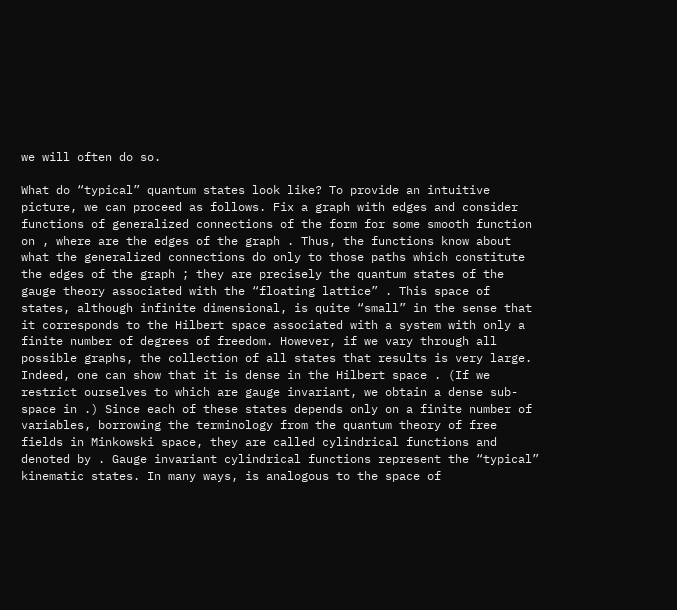we will often do so.

What do “typical” quantum states look like? To provide an intuitive picture, we can proceed as follows. Fix a graph with edges and consider functions of generalized connections of the form for some smooth function on , where are the edges of the graph . Thus, the functions know about what the generalized connections do only to those paths which constitute the edges of the graph ; they are precisely the quantum states of the gauge theory associated with the “floating lattice” . This space of states, although infinite dimensional, is quite “small” in the sense that it corresponds to the Hilbert space associated with a system with only a finite number of degrees of freedom. However, if we vary through all possible graphs, the collection of all states that results is very large. Indeed, one can show that it is dense in the Hilbert space . (If we restrict ourselves to which are gauge invariant, we obtain a dense sub-space in .) Since each of these states depends only on a finite number of variables, borrowing the terminology from the quantum theory of free fields in Minkowski space, they are called cylindrical functions and denoted by . Gauge invariant cylindrical functions represent the “typical” kinematic states. In many ways, is analogous to the space of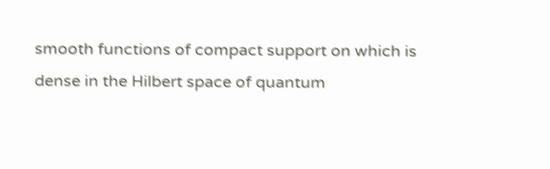smooth functions of compact support on which is dense in the Hilbert space of quantum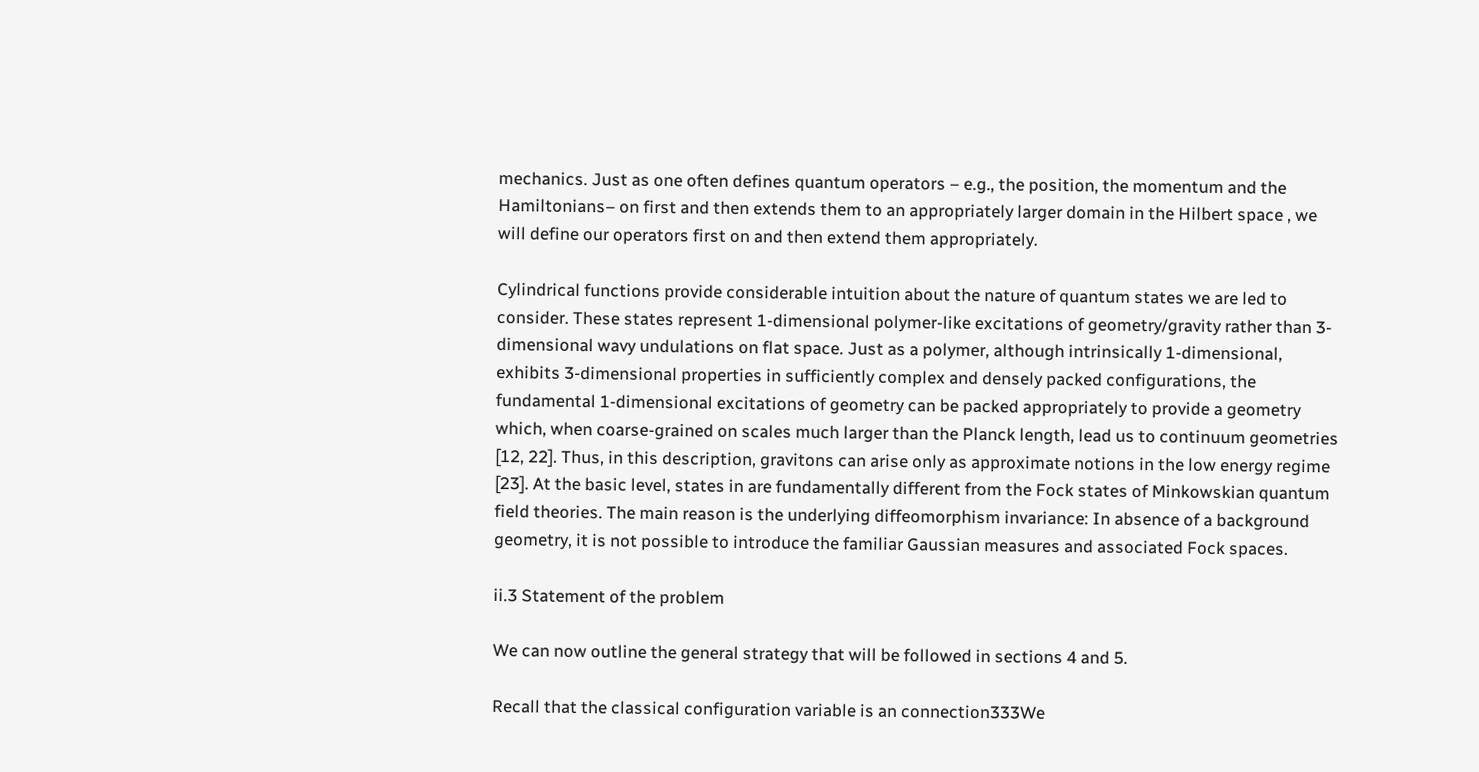mechanics. Just as one often defines quantum operators – e.g., the position, the momentum and the Hamiltonians– on first and then extends them to an appropriately larger domain in the Hilbert space , we will define our operators first on and then extend them appropriately.

Cylindrical functions provide considerable intuition about the nature of quantum states we are led to consider. These states represent 1-dimensional polymer-like excitations of geometry/gravity rather than 3-dimensional wavy undulations on flat space. Just as a polymer, although intrinsically 1-dimensional, exhibits 3-dimensional properties in sufficiently complex and densely packed configurations, the fundamental 1-dimensional excitations of geometry can be packed appropriately to provide a geometry which, when coarse-grained on scales much larger than the Planck length, lead us to continuum geometries [12, 22]. Thus, in this description, gravitons can arise only as approximate notions in the low energy regime [23]. At the basic level, states in are fundamentally different from the Fock states of Minkowskian quantum field theories. The main reason is the underlying diffeomorphism invariance: In absence of a background geometry, it is not possible to introduce the familiar Gaussian measures and associated Fock spaces.

ii.3 Statement of the problem

We can now outline the general strategy that will be followed in sections 4 and 5.

Recall that the classical configuration variable is an connection333We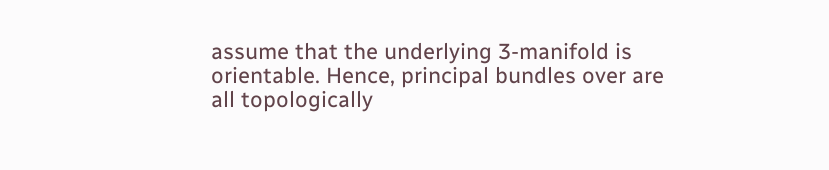assume that the underlying 3-manifold is orientable. Hence, principal bundles over are all topologically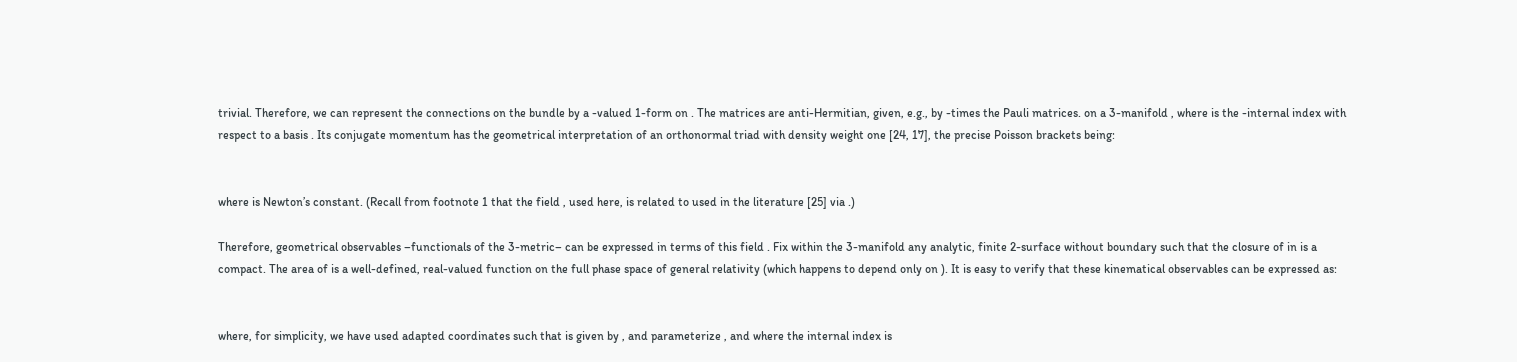trivial. Therefore, we can represent the connections on the bundle by a -valued 1-form on . The matrices are anti-Hermitian, given, e.g., by -times the Pauli matrices. on a 3-manifold , where is the -internal index with respect to a basis . Its conjugate momentum has the geometrical interpretation of an orthonormal triad with density weight one [24, 17], the precise Poisson brackets being:


where is Newton’s constant. (Recall from footnote 1 that the field , used here, is related to used in the literature [25] via .)

Therefore, geometrical observables –functionals of the 3-metric– can be expressed in terms of this field . Fix within the 3-manifold any analytic, finite 2-surface without boundary such that the closure of in is a compact. The area of is a well-defined, real-valued function on the full phase space of general relativity (which happens to depend only on ). It is easy to verify that these kinematical observables can be expressed as:


where, for simplicity, we have used adapted coordinates such that is given by , and parameterize , and where the internal index is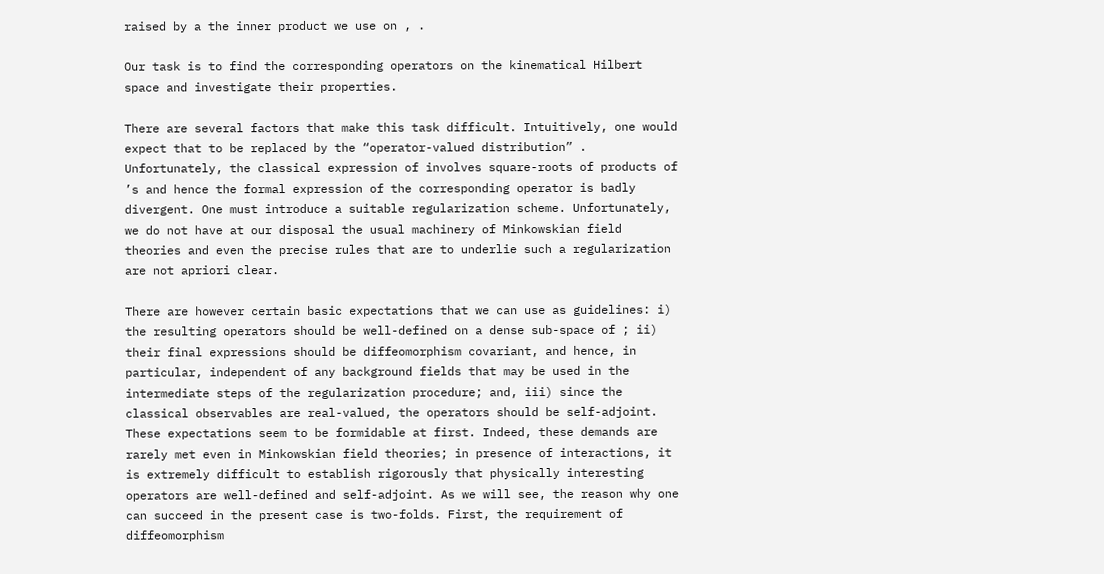raised by a the inner product we use on , .

Our task is to find the corresponding operators on the kinematical Hilbert space and investigate their properties.

There are several factors that make this task difficult. Intuitively, one would expect that to be replaced by the “operator-valued distribution” . Unfortunately, the classical expression of involves square-roots of products of ’s and hence the formal expression of the corresponding operator is badly divergent. One must introduce a suitable regularization scheme. Unfortunately, we do not have at our disposal the usual machinery of Minkowskian field theories and even the precise rules that are to underlie such a regularization are not apriori clear.

There are however certain basic expectations that we can use as guidelines: i) the resulting operators should be well-defined on a dense sub-space of ; ii) their final expressions should be diffeomorphism covariant, and hence, in particular, independent of any background fields that may be used in the intermediate steps of the regularization procedure; and, iii) since the classical observables are real-valued, the operators should be self-adjoint. These expectations seem to be formidable at first. Indeed, these demands are rarely met even in Minkowskian field theories; in presence of interactions, it is extremely difficult to establish rigorously that physically interesting operators are well-defined and self-adjoint. As we will see, the reason why one can succeed in the present case is two-folds. First, the requirement of diffeomorphism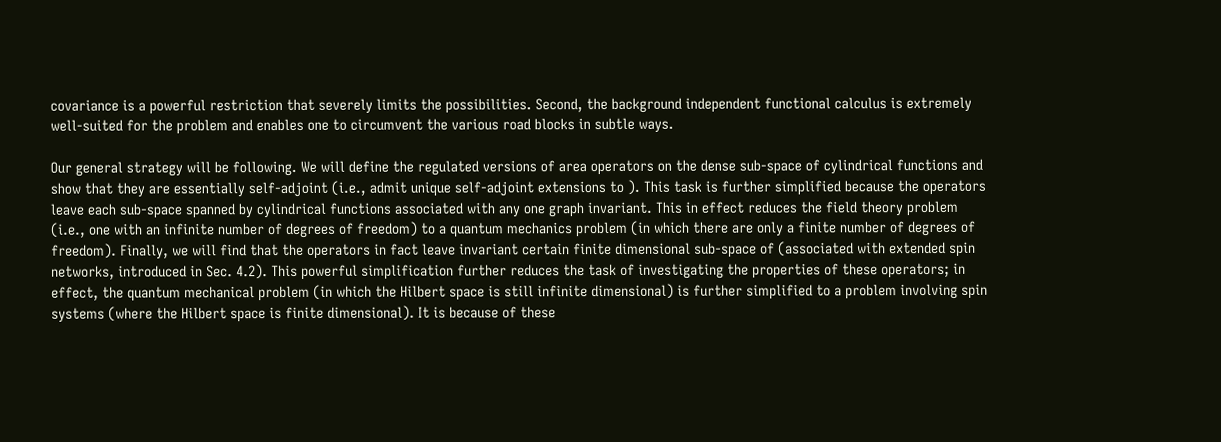covariance is a powerful restriction that severely limits the possibilities. Second, the background independent functional calculus is extremely well-suited for the problem and enables one to circumvent the various road blocks in subtle ways.

Our general strategy will be following. We will define the regulated versions of area operators on the dense sub-space of cylindrical functions and show that they are essentially self-adjoint (i.e., admit unique self-adjoint extensions to ). This task is further simplified because the operators leave each sub-space spanned by cylindrical functions associated with any one graph invariant. This in effect reduces the field theory problem (i.e., one with an infinite number of degrees of freedom) to a quantum mechanics problem (in which there are only a finite number of degrees of freedom). Finally, we will find that the operators in fact leave invariant certain finite dimensional sub-space of (associated with extended spin networks, introduced in Sec. 4.2). This powerful simplification further reduces the task of investigating the properties of these operators; in effect, the quantum mechanical problem (in which the Hilbert space is still infinite dimensional) is further simplified to a problem involving spin systems (where the Hilbert space is finite dimensional). It is because of these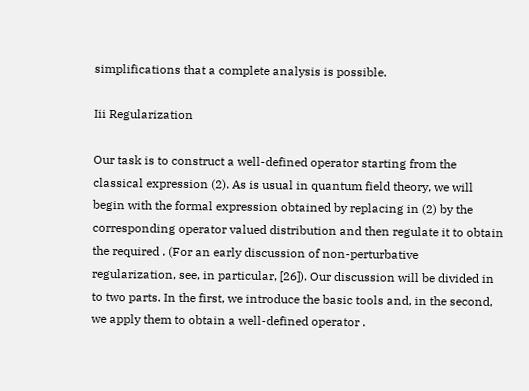simplifications that a complete analysis is possible.

Iii Regularization

Our task is to construct a well-defined operator starting from the classical expression (2). As is usual in quantum field theory, we will begin with the formal expression obtained by replacing in (2) by the corresponding operator valued distribution and then regulate it to obtain the required . (For an early discussion of non-perturbative regularization, see, in particular, [26]). Our discussion will be divided in to two parts. In the first, we introduce the basic tools and, in the second, we apply them to obtain a well-defined operator .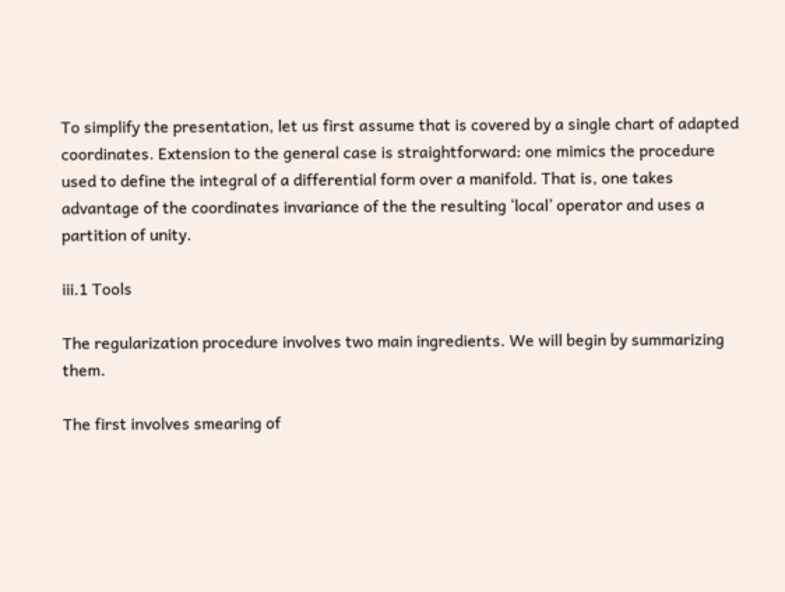To simplify the presentation, let us first assume that is covered by a single chart of adapted coordinates. Extension to the general case is straightforward: one mimics the procedure used to define the integral of a differential form over a manifold. That is, one takes advantage of the coordinates invariance of the the resulting ‘local’ operator and uses a partition of unity.

iii.1 Tools

The regularization procedure involves two main ingredients. We will begin by summarizing them.

The first involves smearing of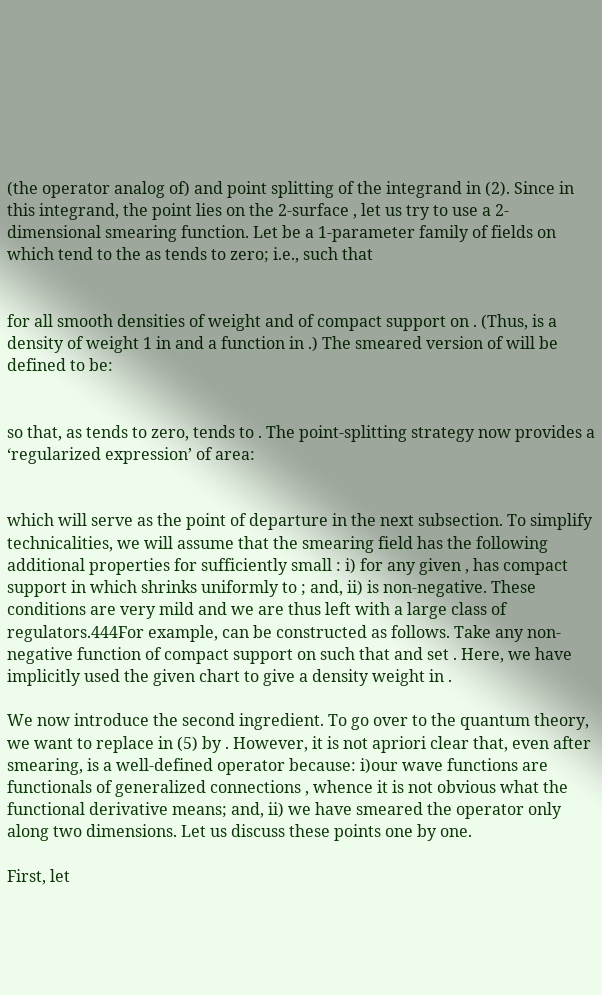(the operator analog of) and point splitting of the integrand in (2). Since in this integrand, the point lies on the 2-surface , let us try to use a 2-dimensional smearing function. Let be a 1-parameter family of fields on which tend to the as tends to zero; i.e., such that


for all smooth densities of weight and of compact support on . (Thus, is a density of weight 1 in and a function in .) The smeared version of will be defined to be:


so that, as tends to zero, tends to . The point-splitting strategy now provides a ‘regularized expression’ of area:


which will serve as the point of departure in the next subsection. To simplify technicalities, we will assume that the smearing field has the following additional properties for sufficiently small : i) for any given , has compact support in which shrinks uniformly to ; and, ii) is non-negative. These conditions are very mild and we are thus left with a large class of regulators.444For example, can be constructed as follows. Take any non-negative function of compact support on such that and set . Here, we have implicitly used the given chart to give a density weight in .

We now introduce the second ingredient. To go over to the quantum theory, we want to replace in (5) by . However, it is not apriori clear that, even after smearing, is a well-defined operator because: i)our wave functions are functionals of generalized connections , whence it is not obvious what the functional derivative means; and, ii) we have smeared the operator only along two dimensions. Let us discuss these points one by one.

First, let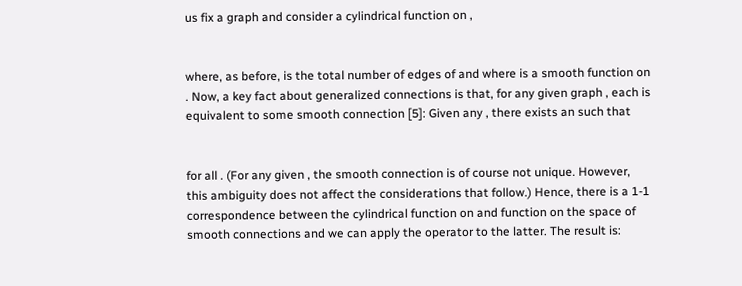us fix a graph and consider a cylindrical function on ,


where, as before, is the total number of edges of and where is a smooth function on . Now, a key fact about generalized connections is that, for any given graph , each is equivalent to some smooth connection [5]: Given any , there exists an such that


for all . (For any given , the smooth connection is of course not unique. However, this ambiguity does not affect the considerations that follow.) Hence, there is a 1-1 correspondence between the cylindrical function on and function on the space of smooth connections and we can apply the operator to the latter. The result is: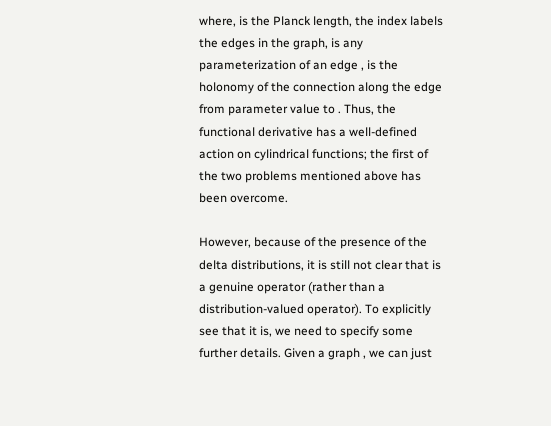where, is the Planck length, the index labels the edges in the graph, is any parameterization of an edge , is the holonomy of the connection along the edge from parameter value to . Thus, the functional derivative has a well-defined action on cylindrical functions; the first of the two problems mentioned above has been overcome.

However, because of the presence of the delta distributions, it is still not clear that is a genuine operator (rather than a distribution-valued operator). To explicitly see that it is, we need to specify some further details. Given a graph , we can just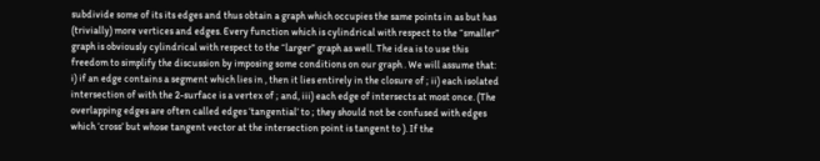subdivide some of its its edges and thus obtain a graph which occupies the same points in as but has (trivially) more vertices and edges. Every function which is cylindrical with respect to the “smaller” graph is obviously cylindrical with respect to the “larger” graph as well. The idea is to use this freedom to simplify the discussion by imposing some conditions on our graph . We will assume that: i) if an edge contains a segment which lies in , then it lies entirely in the closure of ; ii) each isolated intersection of with the 2-surface is a vertex of ; and, iii) each edge of intersects at most once. (The overlapping edges are often called edges ‘tangential’ to ; they should not be confused with edges which ‘cross’ but whose tangent vector at the intersection point is tangent to ). If the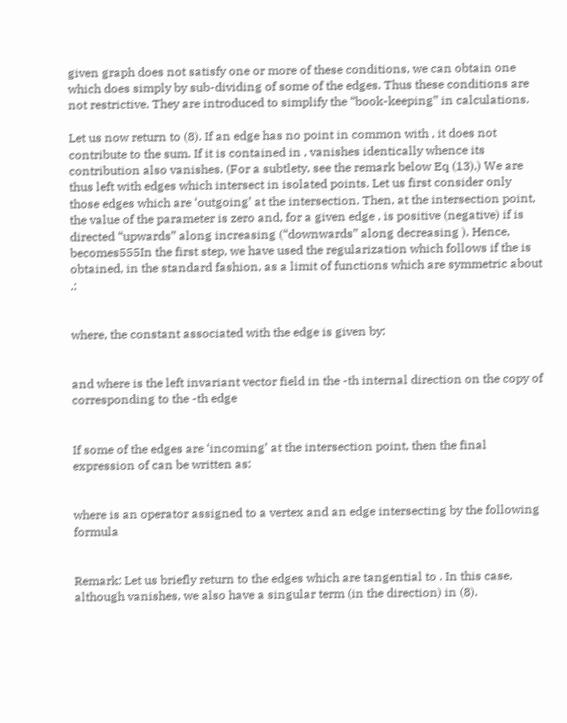given graph does not satisfy one or more of these conditions, we can obtain one which does simply by sub-dividing of some of the edges. Thus these conditions are not restrictive. They are introduced to simplify the “book-keeping” in calculations.

Let us now return to (8). If an edge has no point in common with , it does not contribute to the sum. If it is contained in , vanishes identically whence its contribution also vanishes. (For a subtlety, see the remark below Eq (13).) We are thus left with edges which intersect in isolated points. Let us first consider only those edges which are ‘outgoing’ at the intersection. Then, at the intersection point, the value of the parameter is zero and, for a given edge , is positive (negative) if is directed “upwards” along increasing (“downwards” along decreasing ). Hence, becomes555In the first step, we have used the regularization which follows if the is obtained, in the standard fashion, as a limit of functions which are symmetric about .:


where, the constant associated with the edge is given by:


and where is the left invariant vector field in the -th internal direction on the copy of corresponding to the -th edge


If some of the edges are ‘incoming’ at the intersection point, then the final expression of can be written as:


where is an operator assigned to a vertex and an edge intersecting by the following formula


Remark: Let us briefly return to the edges which are tangential to . In this case, although vanishes, we also have a singular term (in the direction) in (8).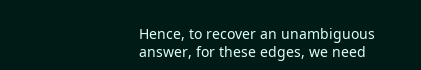Hence, to recover an unambiguous answer, for these edges, we need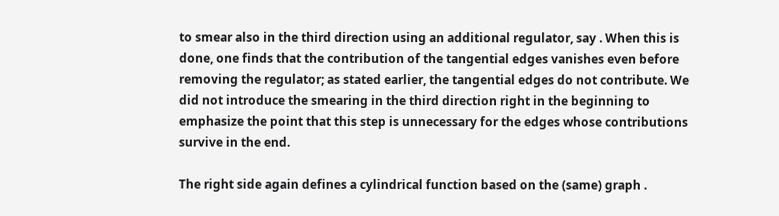to smear also in the third direction using an additional regulator, say . When this is done, one finds that the contribution of the tangential edges vanishes even before removing the regulator; as stated earlier, the tangential edges do not contribute. We did not introduce the smearing in the third direction right in the beginning to emphasize the point that this step is unnecessary for the edges whose contributions survive in the end.

The right side again defines a cylindrical function based on the (same) graph .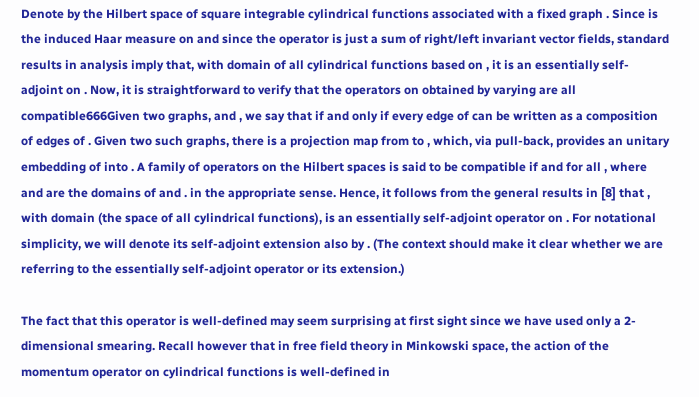Denote by the Hilbert space of square integrable cylindrical functions associated with a fixed graph . Since is the induced Haar measure on and since the operator is just a sum of right/left invariant vector fields, standard results in analysis imply that, with domain of all cylindrical functions based on , it is an essentially self-adjoint on . Now, it is straightforward to verify that the operators on obtained by varying are all compatible666Given two graphs, and , we say that if and only if every edge of can be written as a composition of edges of . Given two such graphs, there is a projection map from to , which, via pull-back, provides an unitary embedding of into . A family of operators on the Hilbert spaces is said to be compatible if and for all , where and are the domains of and . in the appropriate sense. Hence, it follows from the general results in [8] that , with domain (the space of all cylindrical functions), is an essentially self-adjoint operator on . For notational simplicity, we will denote its self-adjoint extension also by . (The context should make it clear whether we are referring to the essentially self-adjoint operator or its extension.)

The fact that this operator is well-defined may seem surprising at first sight since we have used only a 2-dimensional smearing. Recall however that in free field theory in Minkowski space, the action of the momentum operator on cylindrical functions is well-defined in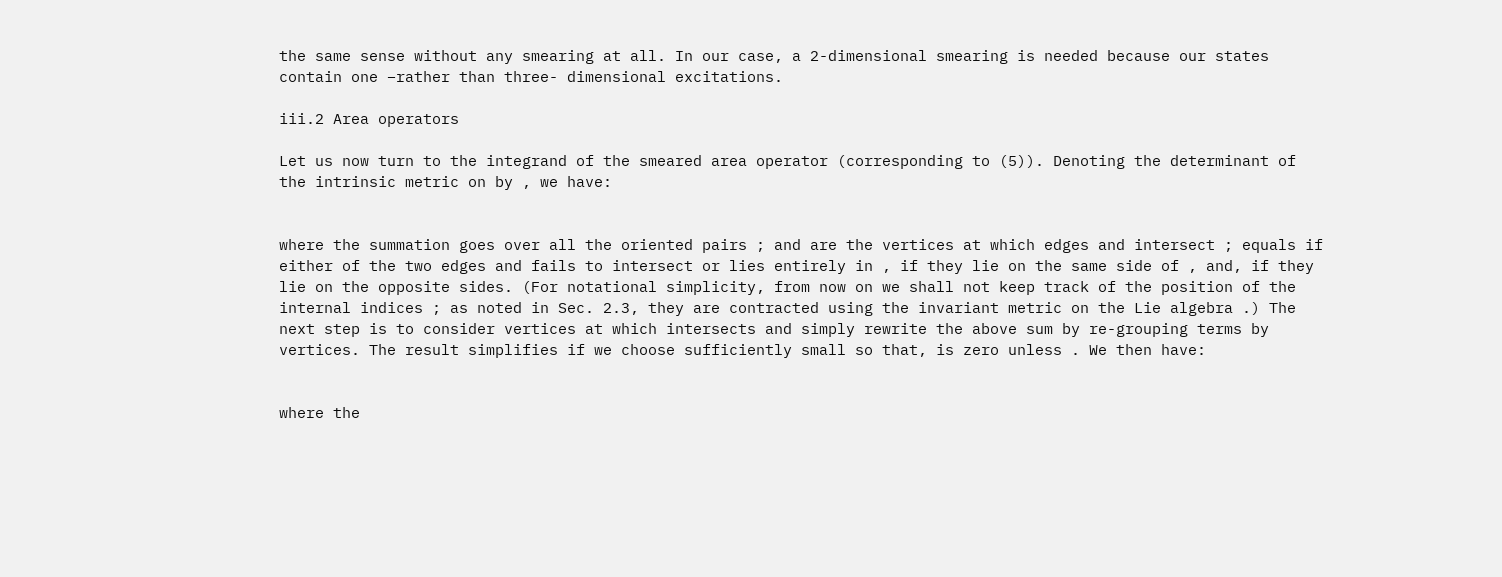the same sense without any smearing at all. In our case, a 2-dimensional smearing is needed because our states contain one –rather than three- dimensional excitations.

iii.2 Area operators

Let us now turn to the integrand of the smeared area operator (corresponding to (5)). Denoting the determinant of the intrinsic metric on by , we have:


where the summation goes over all the oriented pairs ; and are the vertices at which edges and intersect ; equals if either of the two edges and fails to intersect or lies entirely in , if they lie on the same side of , and, if they lie on the opposite sides. (For notational simplicity, from now on we shall not keep track of the position of the internal indices ; as noted in Sec. 2.3, they are contracted using the invariant metric on the Lie algebra .) The next step is to consider vertices at which intersects and simply rewrite the above sum by re-grouping terms by vertices. The result simplifies if we choose sufficiently small so that, is zero unless . We then have:


where the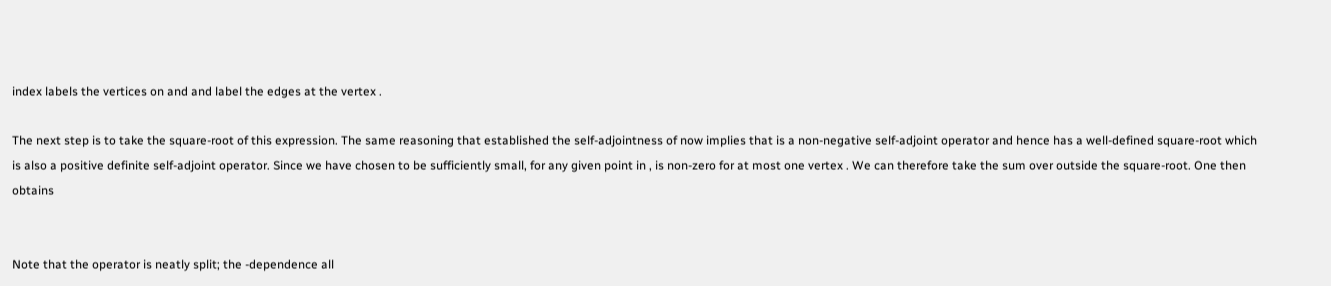index labels the vertices on and and label the edges at the vertex .

The next step is to take the square-root of this expression. The same reasoning that established the self-adjointness of now implies that is a non-negative self-adjoint operator and hence has a well-defined square-root which is also a positive definite self-adjoint operator. Since we have chosen to be sufficiently small, for any given point in , is non-zero for at most one vertex . We can therefore take the sum over outside the square-root. One then obtains


Note that the operator is neatly split; the -dependence all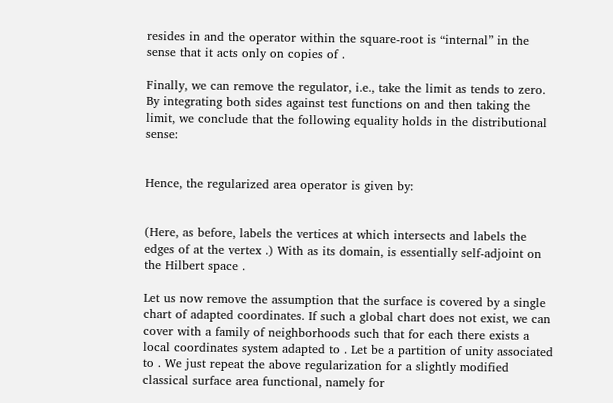resides in and the operator within the square-root is “internal” in the sense that it acts only on copies of .

Finally, we can remove the regulator, i.e., take the limit as tends to zero. By integrating both sides against test functions on and then taking the limit, we conclude that the following equality holds in the distributional sense:


Hence, the regularized area operator is given by:


(Here, as before, labels the vertices at which intersects and labels the edges of at the vertex .) With as its domain, is essentially self-adjoint on the Hilbert space .

Let us now remove the assumption that the surface is covered by a single chart of adapted coordinates. If such a global chart does not exist, we can cover with a family of neighborhoods such that for each there exists a local coordinates system adapted to . Let be a partition of unity associated to . We just repeat the above regularization for a slightly modified classical surface area functional, namely for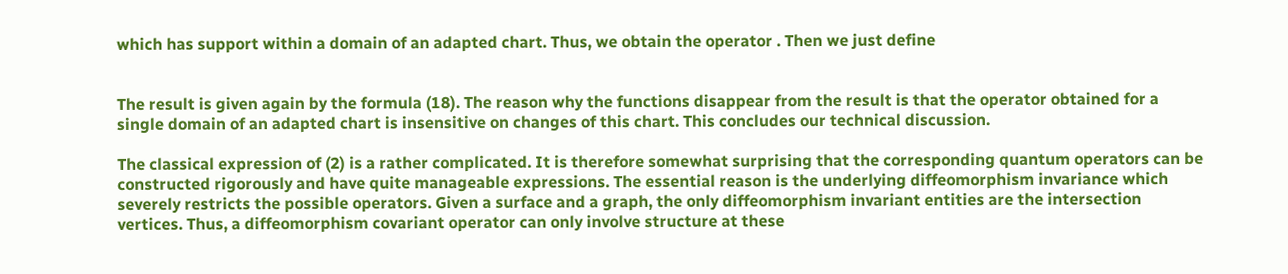which has support within a domain of an adapted chart. Thus, we obtain the operator . Then we just define


The result is given again by the formula (18). The reason why the functions disappear from the result is that the operator obtained for a single domain of an adapted chart is insensitive on changes of this chart. This concludes our technical discussion.

The classical expression of (2) is a rather complicated. It is therefore somewhat surprising that the corresponding quantum operators can be constructed rigorously and have quite manageable expressions. The essential reason is the underlying diffeomorphism invariance which severely restricts the possible operators. Given a surface and a graph, the only diffeomorphism invariant entities are the intersection vertices. Thus, a diffeomorphism covariant operator can only involve structure at these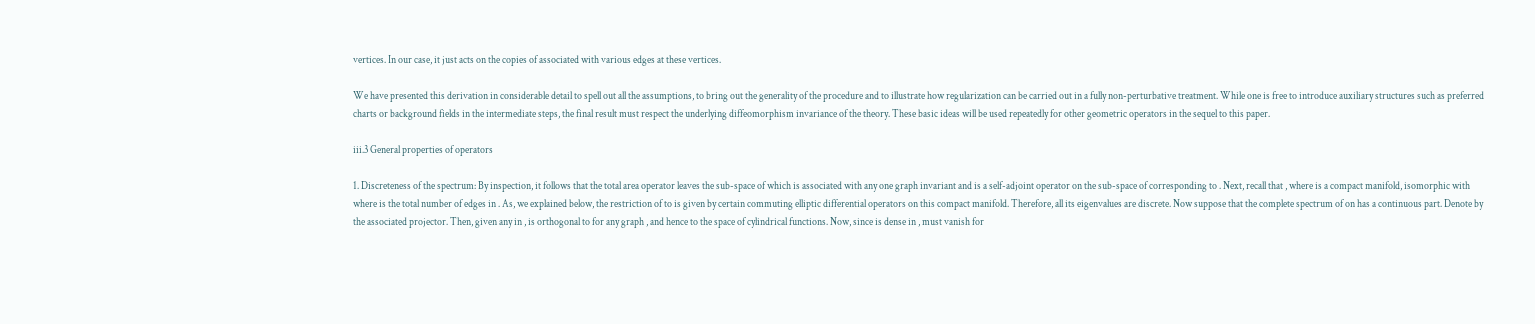vertices. In our case, it just acts on the copies of associated with various edges at these vertices.

We have presented this derivation in considerable detail to spell out all the assumptions, to bring out the generality of the procedure and to illustrate how regularization can be carried out in a fully non-perturbative treatment. While one is free to introduce auxiliary structures such as preferred charts or background fields in the intermediate steps, the final result must respect the underlying diffeomorphism invariance of the theory. These basic ideas will be used repeatedly for other geometric operators in the sequel to this paper.

iii.3 General properties of operators

1. Discreteness of the spectrum: By inspection, it follows that the total area operator leaves the sub-space of which is associated with any one graph invariant and is a self-adjoint operator on the sub-space of corresponding to . Next, recall that , where is a compact manifold, isomorphic with where is the total number of edges in . As, we explained below, the restriction of to is given by certain commuting elliptic differential operators on this compact manifold. Therefore, all its eigenvalues are discrete. Now suppose that the complete spectrum of on has a continuous part. Denote by the associated projector. Then, given any in , is orthogonal to for any graph , and hence to the space of cylindrical functions. Now, since is dense in , must vanish for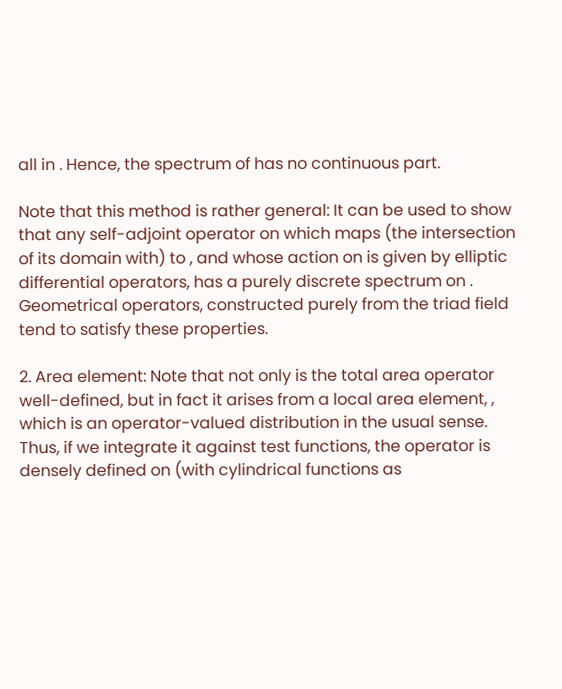all in . Hence, the spectrum of has no continuous part.

Note that this method is rather general: It can be used to show that any self-adjoint operator on which maps (the intersection of its domain with) to , and whose action on is given by elliptic differential operators, has a purely discrete spectrum on . Geometrical operators, constructed purely from the triad field tend to satisfy these properties.

2. Area element: Note that not only is the total area operator well-defined, but in fact it arises from a local area element, , which is an operator-valued distribution in the usual sense. Thus, if we integrate it against test functions, the operator is densely defined on (with cylindrical functions as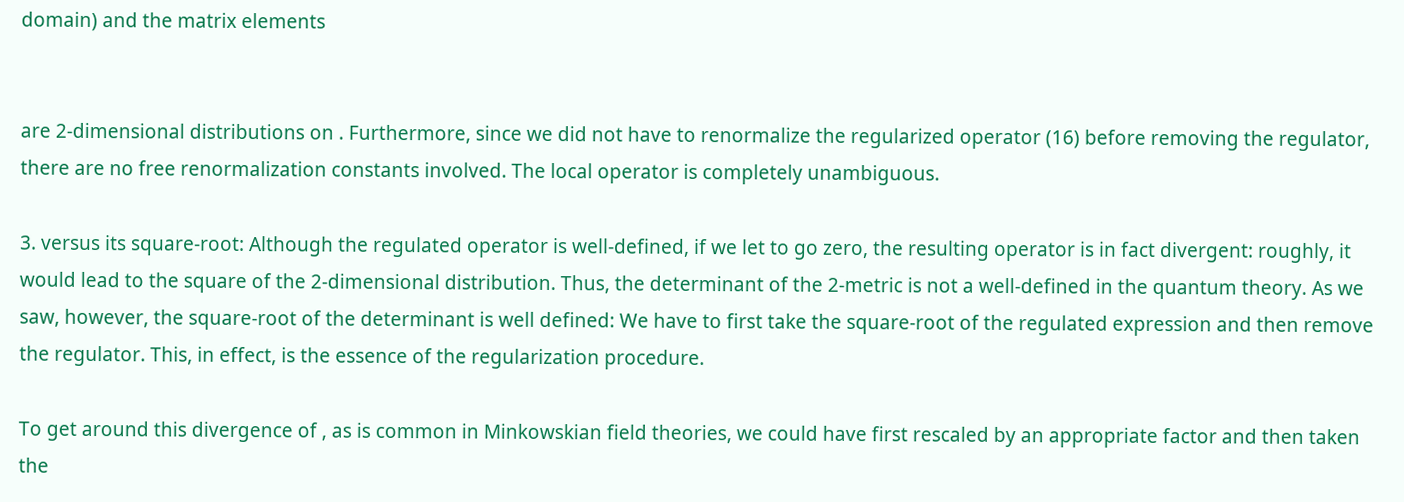domain) and the matrix elements


are 2-dimensional distributions on . Furthermore, since we did not have to renormalize the regularized operator (16) before removing the regulator, there are no free renormalization constants involved. The local operator is completely unambiguous.

3. versus its square-root: Although the regulated operator is well-defined, if we let to go zero, the resulting operator is in fact divergent: roughly, it would lead to the square of the 2-dimensional distribution. Thus, the determinant of the 2-metric is not a well-defined in the quantum theory. As we saw, however, the square-root of the determinant is well defined: We have to first take the square-root of the regulated expression and then remove the regulator. This, in effect, is the essence of the regularization procedure.

To get around this divergence of , as is common in Minkowskian field theories, we could have first rescaled by an appropriate factor and then taken the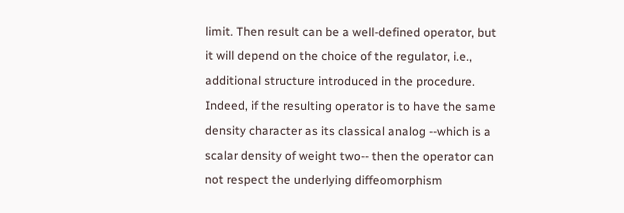limit. Then result can be a well-defined operator, but it will depend on the choice of the regulator, i.e., additional structure introduced in the procedure. Indeed, if the resulting operator is to have the same density character as its classical analog --which is a scalar density of weight two-- then the operator can not respect the underlying diffeomorphism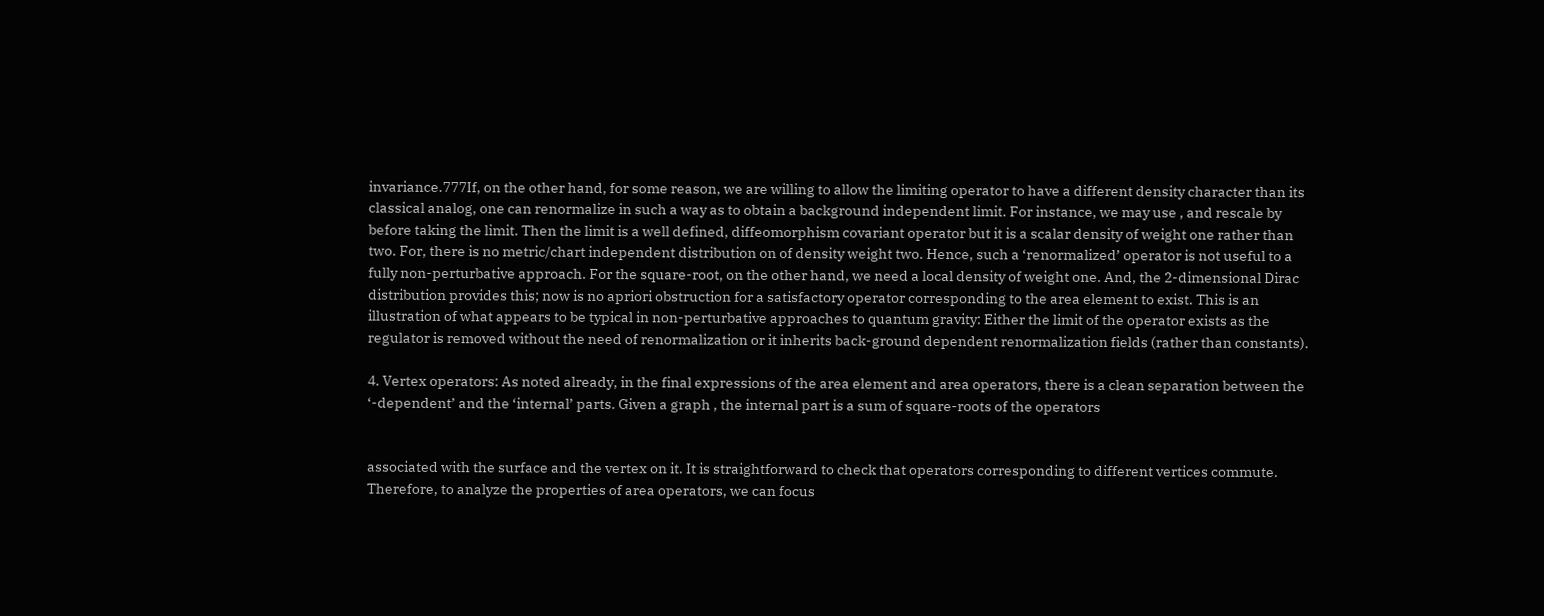invariance.777If, on the other hand, for some reason, we are willing to allow the limiting operator to have a different density character than its classical analog, one can renormalize in such a way as to obtain a background independent limit. For instance, we may use , and rescale by before taking the limit. Then the limit is a well defined, diffeomorphism covariant operator but it is a scalar density of weight one rather than two. For, there is no metric/chart independent distribution on of density weight two. Hence, such a ‘renormalized’ operator is not useful to a fully non-perturbative approach. For the square-root, on the other hand, we need a local density of weight one. And, the 2-dimensional Dirac distribution provides this; now is no apriori obstruction for a satisfactory operator corresponding to the area element to exist. This is an illustration of what appears to be typical in non-perturbative approaches to quantum gravity: Either the limit of the operator exists as the regulator is removed without the need of renormalization or it inherits back-ground dependent renormalization fields (rather than constants).

4. Vertex operators: As noted already, in the final expressions of the area element and area operators, there is a clean separation between the ‘-dependent’ and the ‘internal’ parts. Given a graph , the internal part is a sum of square-roots of the operators


associated with the surface and the vertex on it. It is straightforward to check that operators corresponding to different vertices commute. Therefore, to analyze the properties of area operators, we can focus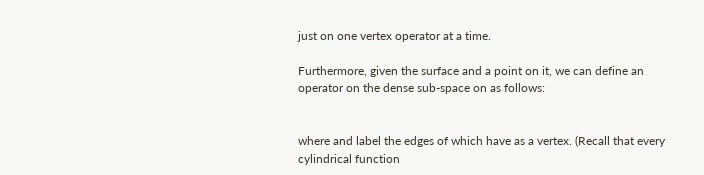just on one vertex operator at a time.

Furthermore, given the surface and a point on it, we can define an operator on the dense sub-space on as follows:


where and label the edges of which have as a vertex. (Recall that every cylindrical function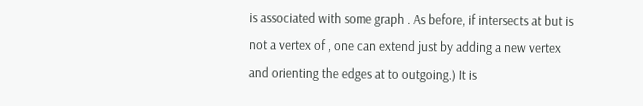is associated with some graph . As before, if intersects at but is not a vertex of , one can extend just by adding a new vertex and orienting the edges at to outgoing.) It is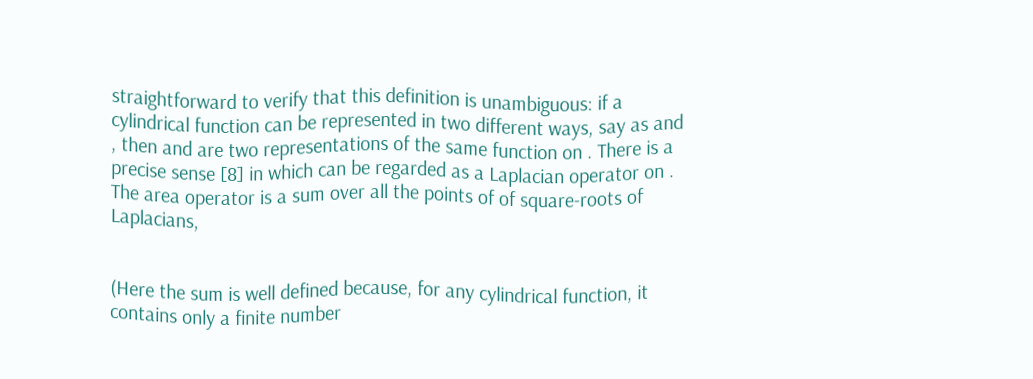straightforward to verify that this definition is unambiguous: if a cylindrical function can be represented in two different ways, say as and , then and are two representations of the same function on . There is a precise sense [8] in which can be regarded as a Laplacian operator on . The area operator is a sum over all the points of of square-roots of Laplacians,


(Here the sum is well defined because, for any cylindrical function, it contains only a finite number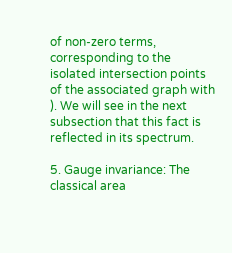of non-zero terms, corresponding to the isolated intersection points of the associated graph with ). We will see in the next subsection that this fact is reflected in its spectrum.

5. Gauge invariance: The classical area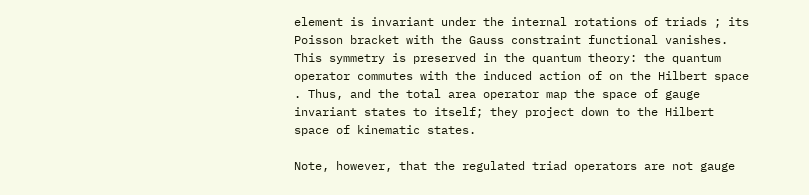element is invariant under the internal rotations of triads ; its Poisson bracket with the Gauss constraint functional vanishes. This symmetry is preserved in the quantum theory: the quantum operator commutes with the induced action of on the Hilbert space . Thus, and the total area operator map the space of gauge invariant states to itself; they project down to the Hilbert space of kinematic states.

Note, however, that the regulated triad operators are not gauge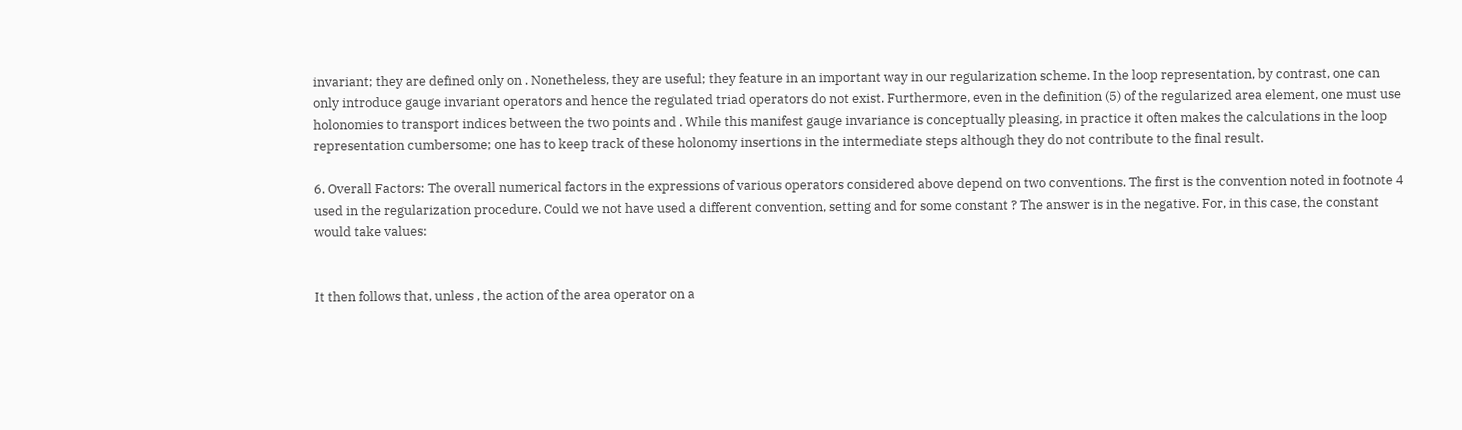invariant; they are defined only on . Nonetheless, they are useful; they feature in an important way in our regularization scheme. In the loop representation, by contrast, one can only introduce gauge invariant operators and hence the regulated triad operators do not exist. Furthermore, even in the definition (5) of the regularized area element, one must use holonomies to transport indices between the two points and . While this manifest gauge invariance is conceptually pleasing, in practice it often makes the calculations in the loop representation cumbersome; one has to keep track of these holonomy insertions in the intermediate steps although they do not contribute to the final result.

6. Overall Factors: The overall numerical factors in the expressions of various operators considered above depend on two conventions. The first is the convention noted in footnote 4 used in the regularization procedure. Could we not have used a different convention, setting and for some constant ? The answer is in the negative. For, in this case, the constant would take values:


It then follows that, unless , the action of the area operator on a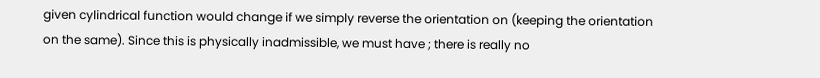given cylindrical function would change if we simply reverse the orientation on (keeping the orientation on the same). Since this is physically inadmissible, we must have ; there is really no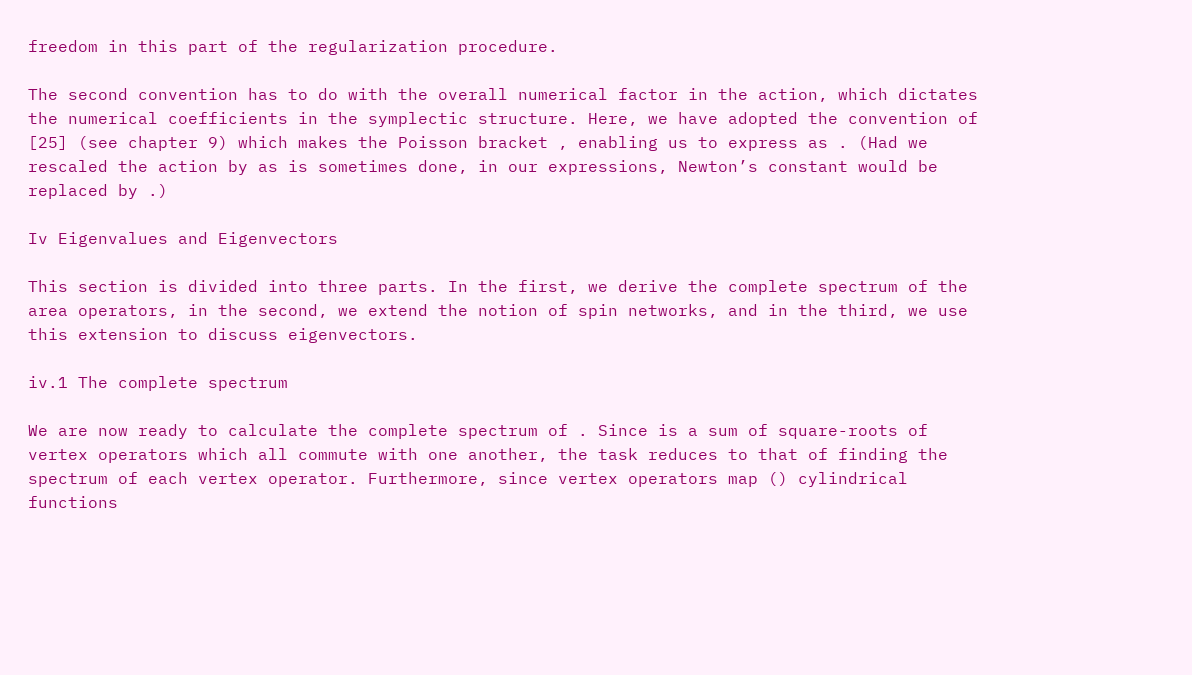freedom in this part of the regularization procedure.

The second convention has to do with the overall numerical factor in the action, which dictates the numerical coefficients in the symplectic structure. Here, we have adopted the convention of [25] (see chapter 9) which makes the Poisson bracket , enabling us to express as . (Had we rescaled the action by as is sometimes done, in our expressions, Newton’s constant would be replaced by .)

Iv Eigenvalues and Eigenvectors

This section is divided into three parts. In the first, we derive the complete spectrum of the area operators, in the second, we extend the notion of spin networks, and in the third, we use this extension to discuss eigenvectors.

iv.1 The complete spectrum

We are now ready to calculate the complete spectrum of . Since is a sum of square-roots of vertex operators which all commute with one another, the task reduces to that of finding the spectrum of each vertex operator. Furthermore, since vertex operators map () cylindrical functions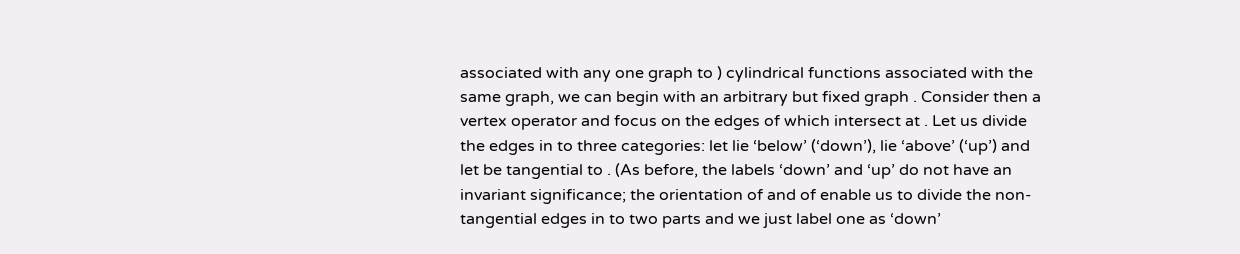associated with any one graph to ) cylindrical functions associated with the same graph, we can begin with an arbitrary but fixed graph . Consider then a vertex operator and focus on the edges of which intersect at . Let us divide the edges in to three categories: let lie ‘below’ (‘down’), lie ‘above’ (‘up’) and let be tangential to . (As before, the labels ‘down’ and ‘up’ do not have an invariant significance; the orientation of and of enable us to divide the non-tangential edges in to two parts and we just label one as ‘down’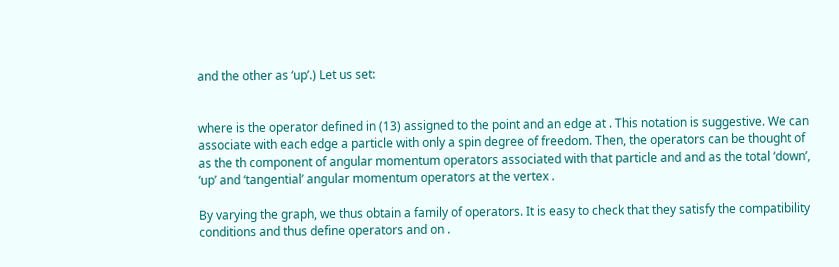and the other as ‘up’.) Let us set:


where is the operator defined in (13) assigned to the point and an edge at . This notation is suggestive. We can associate with each edge a particle with only a spin degree of freedom. Then, the operators can be thought of as the th component of angular momentum operators associated with that particle and and as the total ‘down’, ‘up’ and ‘tangential’ angular momentum operators at the vertex .

By varying the graph, we thus obtain a family of operators. It is easy to check that they satisfy the compatibility conditions and thus define operators and on .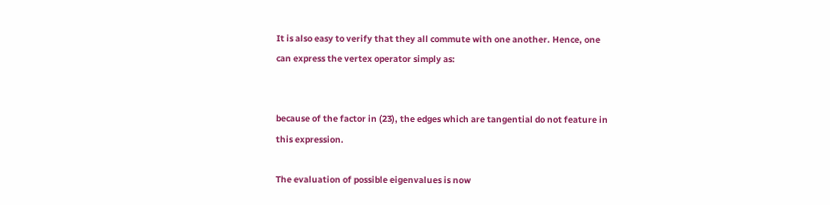It is also easy to verify that they all commute with one another. Hence, one can express the vertex operator simply as:


because of the factor in (23), the edges which are tangential do not feature in this expression.

The evaluation of possible eigenvalues is now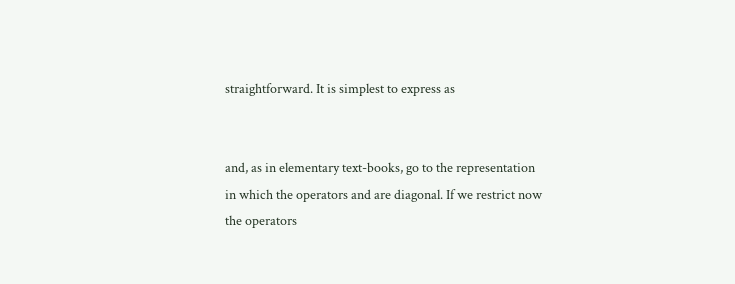straightforward. It is simplest to express as


and, as in elementary text-books, go to the representation in which the operators and are diagonal. If we restrict now the operators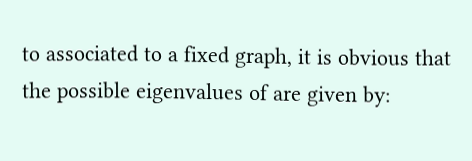to associated to a fixed graph, it is obvious that the possible eigenvalues of are given by: